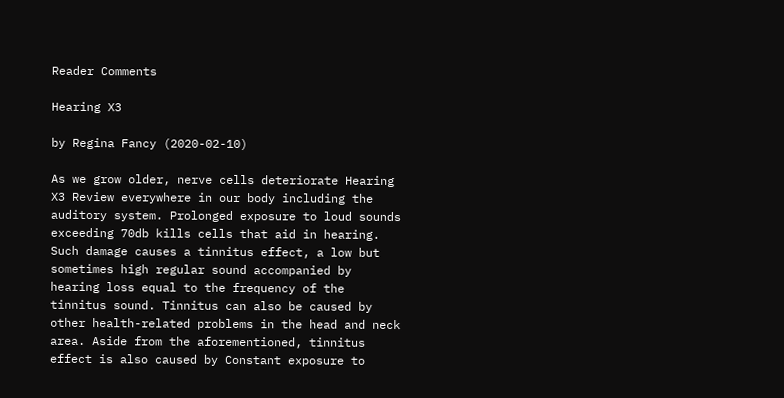Reader Comments

Hearing X3

by Regina Fancy (2020-02-10)

As we grow older, nerve cells deteriorate Hearing X3 Review everywhere in our body including the auditory system. Prolonged exposure to loud sounds exceeding 70db kills cells that aid in hearing. Such damage causes a tinnitus effect, a low but sometimes high regular sound accompanied by hearing loss equal to the frequency of the tinnitus sound. Tinnitus can also be caused by other health-related problems in the head and neck area. Aside from the aforementioned, tinnitus effect is also caused by Constant exposure to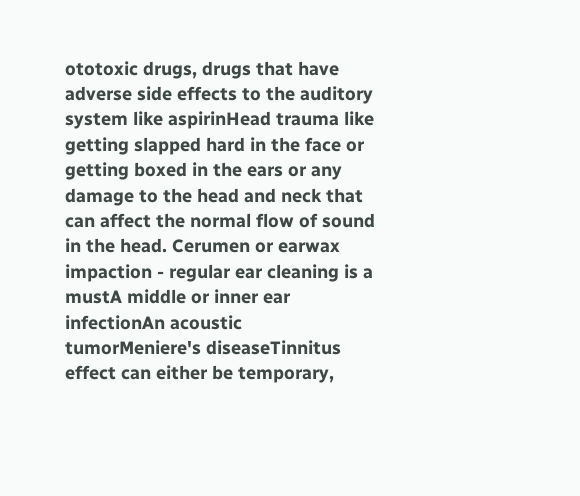ototoxic drugs, drugs that have adverse side effects to the auditory system like aspirinHead trauma like getting slapped hard in the face or getting boxed in the ears or any damage to the head and neck that can affect the normal flow of sound in the head. Cerumen or earwax impaction - regular ear cleaning is a mustA middle or inner ear infectionAn acoustic tumorMeniere's diseaseTinnitus effect can either be temporary,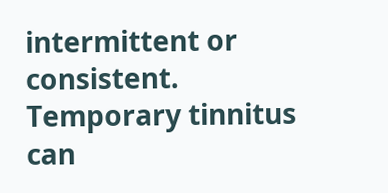intermittent or consistent. Temporary tinnitus can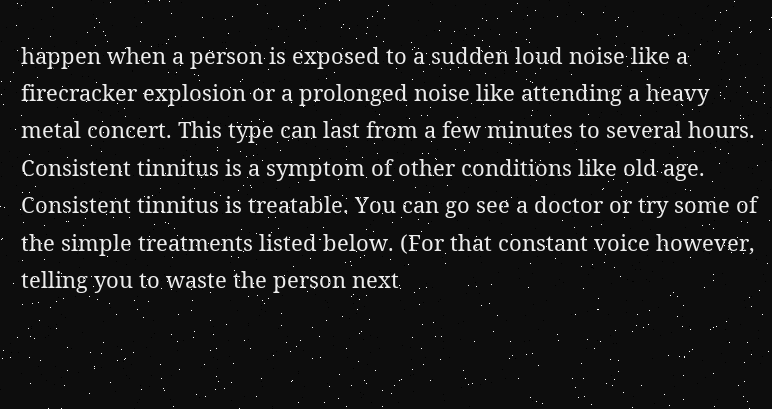happen when a person is exposed to a sudden loud noise like a firecracker explosion or a prolonged noise like attending a heavy metal concert. This type can last from a few minutes to several hours. Consistent tinnitus is a symptom of other conditions like old age. Consistent tinnitus is treatable. You can go see a doctor or try some of the simple treatments listed below. (For that constant voice however, telling you to waste the person next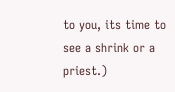to you, its time to see a shrink or a priest.)